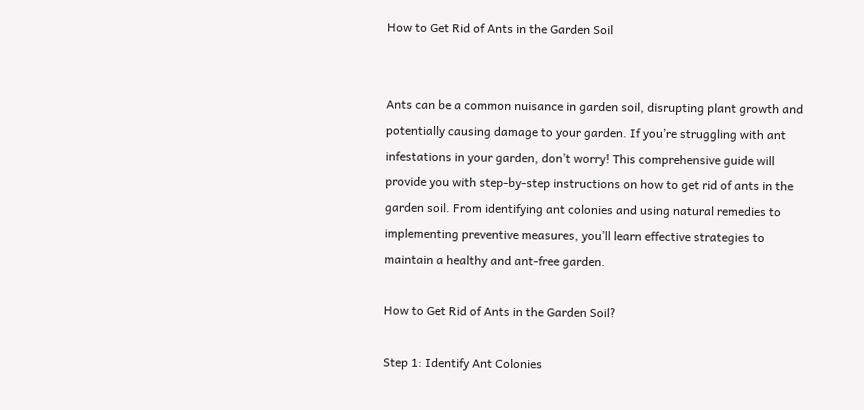How to Get Rid of Ants in the Garden Soil


Ants can be a common nuisance in garden soil, disrupting plant growth and potentially causing damage to your garden. If you’re struggling with ant infestations in your garden, don’t worry! This comprehensive guide will provide you with step-by-step instructions on how to get rid of ants in the garden soil. From identifying ant colonies and using natural remedies to implementing preventive measures, you’ll learn effective strategies to maintain a healthy and ant-free garden.

How to Get Rid of Ants in the Garden Soil?

Step 1: Identify Ant Colonies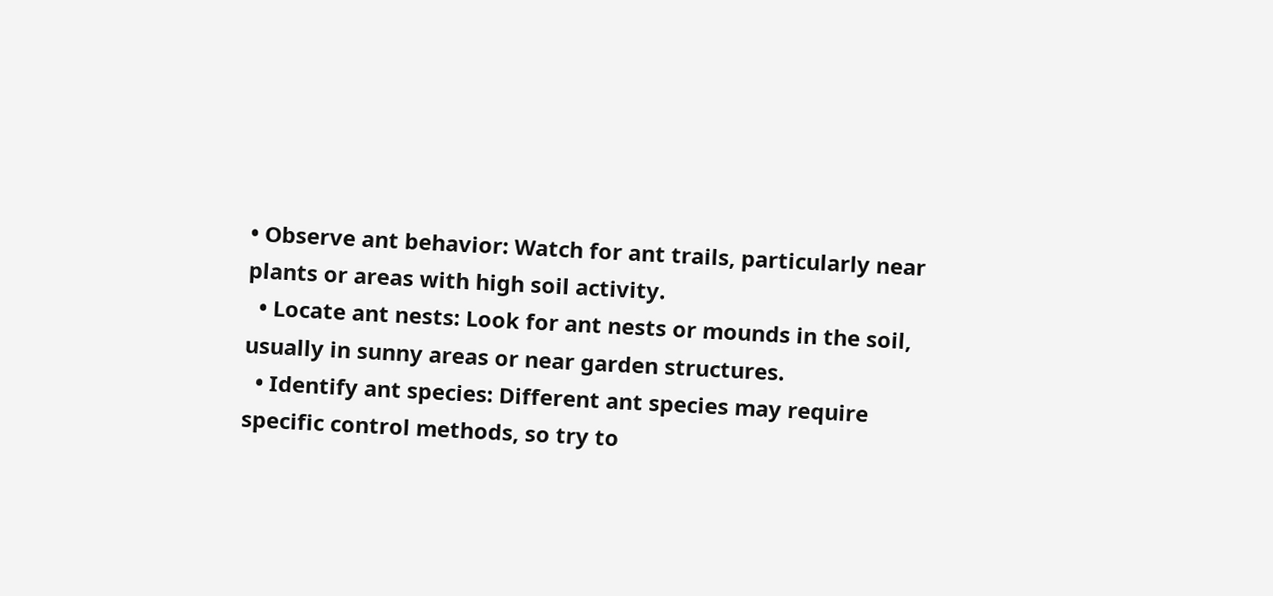• Observe ant behavior: Watch for ant trails, particularly near plants or areas with high soil activity.
  • Locate ant nests: Look for ant nests or mounds in the soil, usually in sunny areas or near garden structures.
  • Identify ant species: Different ant species may require specific control methods, so try to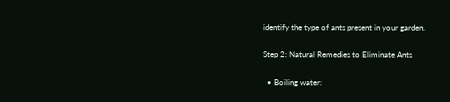identify the type of ants present in your garden.

Step 2: Natural Remedies to Eliminate Ants

  • Boiling water: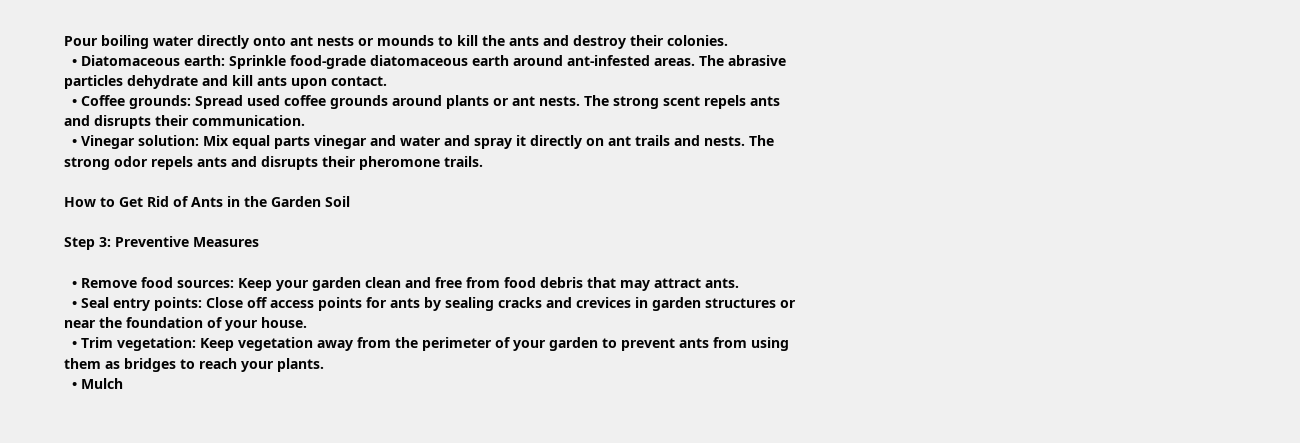Pour boiling water directly onto ant nests or mounds to kill the ants and destroy their colonies.
  • Diatomaceous earth: Sprinkle food-grade diatomaceous earth around ant-infested areas. The abrasive particles dehydrate and kill ants upon contact.
  • Coffee grounds: Spread used coffee grounds around plants or ant nests. The strong scent repels ants and disrupts their communication.
  • Vinegar solution: Mix equal parts vinegar and water and spray it directly on ant trails and nests. The strong odor repels ants and disrupts their pheromone trails.

How to Get Rid of Ants in the Garden Soil

Step 3: Preventive Measures

  • Remove food sources: Keep your garden clean and free from food debris that may attract ants.
  • Seal entry points: Close off access points for ants by sealing cracks and crevices in garden structures or near the foundation of your house.
  • Trim vegetation: Keep vegetation away from the perimeter of your garden to prevent ants from using them as bridges to reach your plants.
  • Mulch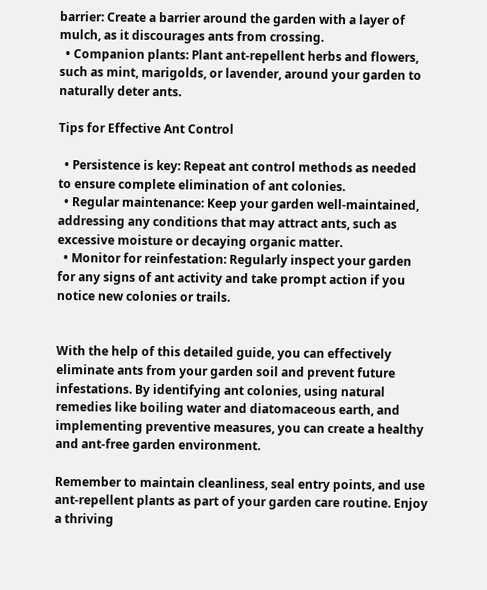barrier: Create a barrier around the garden with a layer of mulch, as it discourages ants from crossing.
  • Companion plants: Plant ant-repellent herbs and flowers, such as mint, marigolds, or lavender, around your garden to naturally deter ants.

Tips for Effective Ant Control

  • Persistence is key: Repeat ant control methods as needed to ensure complete elimination of ant colonies.
  • Regular maintenance: Keep your garden well-maintained, addressing any conditions that may attract ants, such as excessive moisture or decaying organic matter.
  • Monitor for reinfestation: Regularly inspect your garden for any signs of ant activity and take prompt action if you notice new colonies or trails.


With the help of this detailed guide, you can effectively eliminate ants from your garden soil and prevent future infestations. By identifying ant colonies, using natural remedies like boiling water and diatomaceous earth, and implementing preventive measures, you can create a healthy and ant-free garden environment.

Remember to maintain cleanliness, seal entry points, and use ant-repellent plants as part of your garden care routine. Enjoy a thriving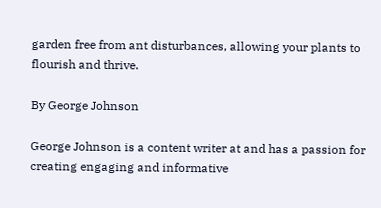garden free from ant disturbances, allowing your plants to flourish and thrive.

By George Johnson

George Johnson is a content writer at and has a passion for creating engaging and informative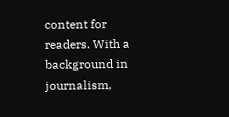content for readers. With a background in journalism,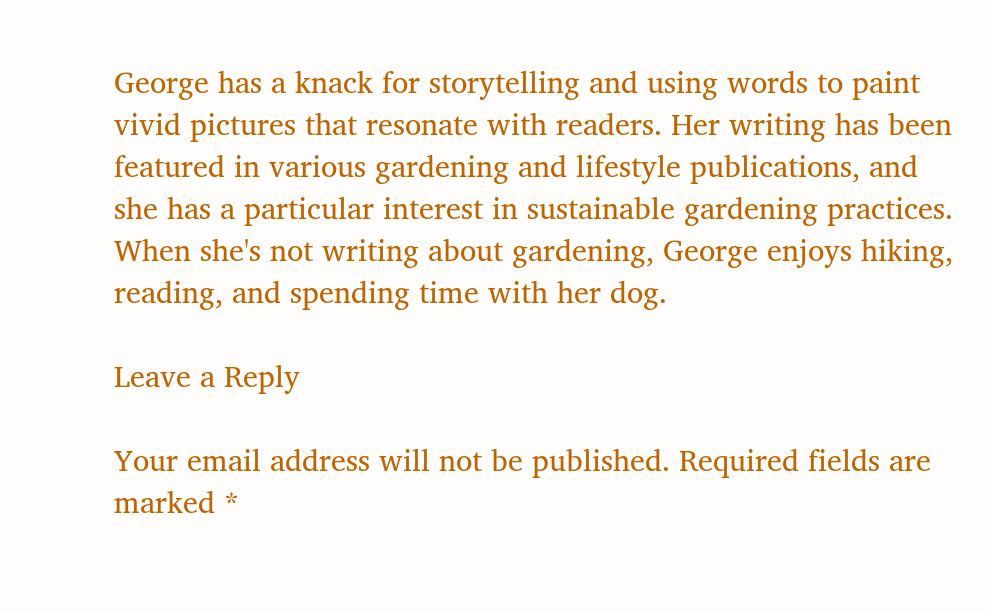George has a knack for storytelling and using words to paint vivid pictures that resonate with readers. Her writing has been featured in various gardening and lifestyle publications, and she has a particular interest in sustainable gardening practices. When she's not writing about gardening, George enjoys hiking, reading, and spending time with her dog.

Leave a Reply

Your email address will not be published. Required fields are marked *